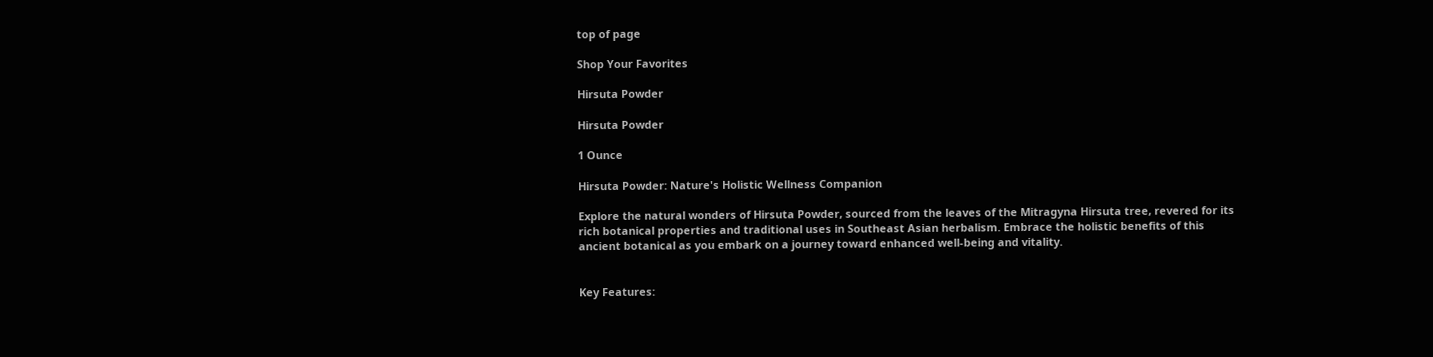top of page

Shop Your Favorites

Hirsuta Powder

Hirsuta Powder

1 Ounce

Hirsuta Powder: Nature's Holistic Wellness Companion

Explore the natural wonders of Hirsuta Powder, sourced from the leaves of the Mitragyna Hirsuta tree, revered for its rich botanical properties and traditional uses in Southeast Asian herbalism. Embrace the holistic benefits of this ancient botanical as you embark on a journey toward enhanced well-being and vitality.


Key Features: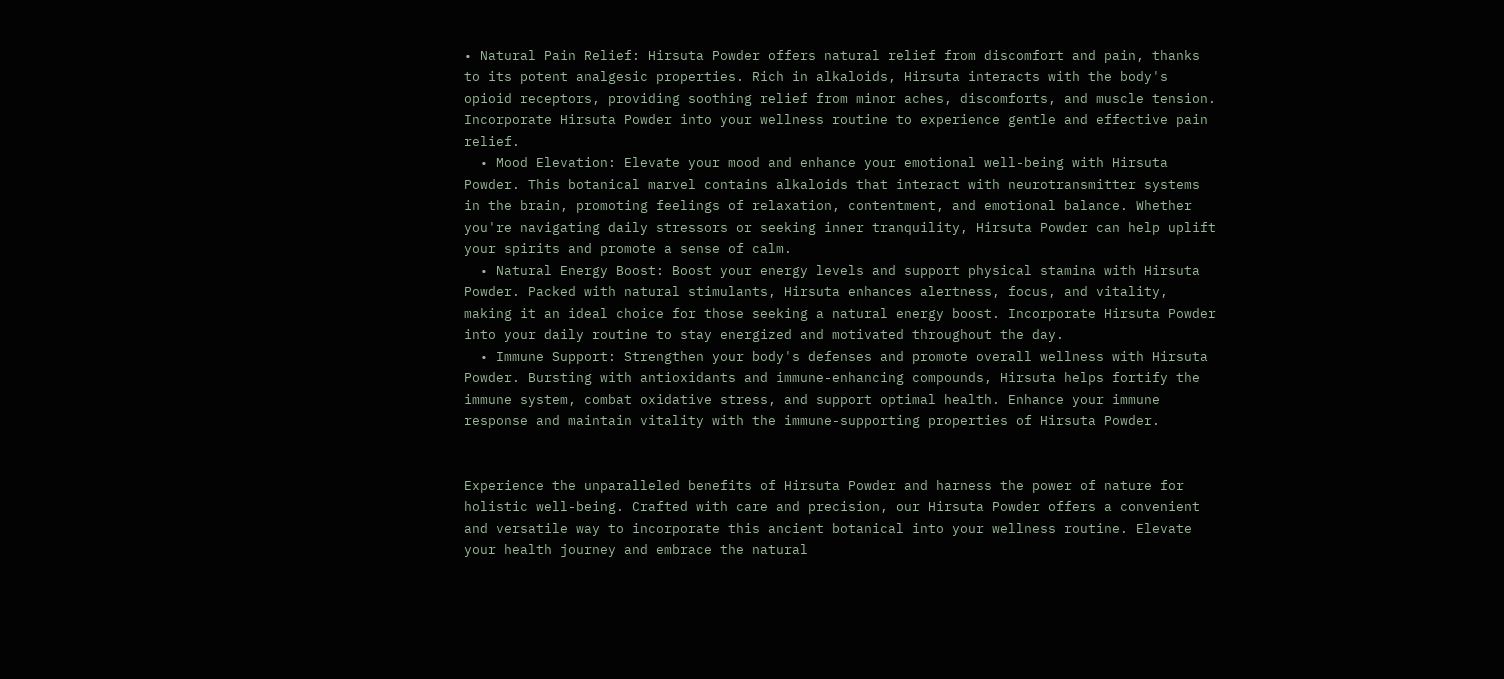• Natural Pain Relief: Hirsuta Powder offers natural relief from discomfort and pain, thanks to its potent analgesic properties. Rich in alkaloids, Hirsuta interacts with the body's opioid receptors, providing soothing relief from minor aches, discomforts, and muscle tension. Incorporate Hirsuta Powder into your wellness routine to experience gentle and effective pain relief.
  • Mood Elevation: Elevate your mood and enhance your emotional well-being with Hirsuta Powder. This botanical marvel contains alkaloids that interact with neurotransmitter systems in the brain, promoting feelings of relaxation, contentment, and emotional balance. Whether you're navigating daily stressors or seeking inner tranquility, Hirsuta Powder can help uplift your spirits and promote a sense of calm.
  • Natural Energy Boost: Boost your energy levels and support physical stamina with Hirsuta Powder. Packed with natural stimulants, Hirsuta enhances alertness, focus, and vitality, making it an ideal choice for those seeking a natural energy boost. Incorporate Hirsuta Powder into your daily routine to stay energized and motivated throughout the day.
  • Immune Support: Strengthen your body's defenses and promote overall wellness with Hirsuta Powder. Bursting with antioxidants and immune-enhancing compounds, Hirsuta helps fortify the immune system, combat oxidative stress, and support optimal health. Enhance your immune response and maintain vitality with the immune-supporting properties of Hirsuta Powder.


Experience the unparalleled benefits of Hirsuta Powder and harness the power of nature for holistic well-being. Crafted with care and precision, our Hirsuta Powder offers a convenient and versatile way to incorporate this ancient botanical into your wellness routine. Elevate your health journey and embrace the natural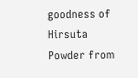goodness of Hirsuta Powder from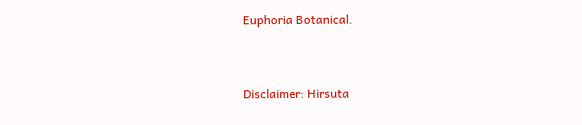Euphoria Botanical.


Disclaimer: Hirsuta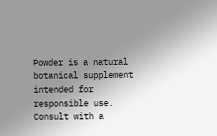Powder is a natural botanical supplement intended for responsible use. Consult with a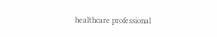healthcare professional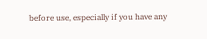before use, especially if you have any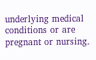underlying medical conditions or are pregnant or nursing.